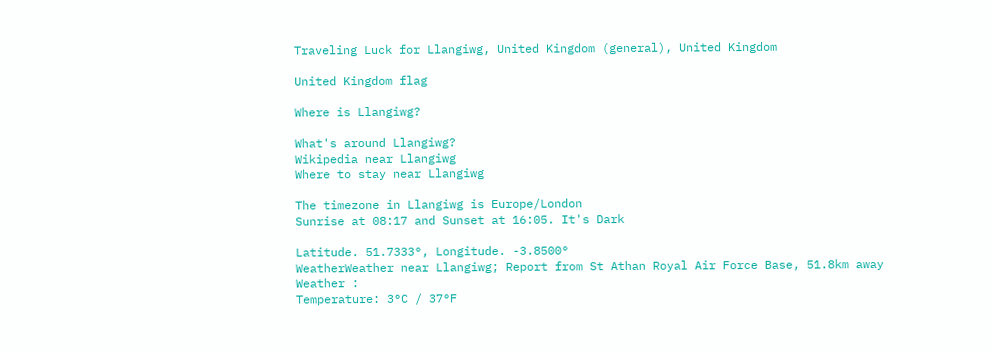Traveling Luck for Llangiwg, United Kingdom (general), United Kingdom

United Kingdom flag

Where is Llangiwg?

What's around Llangiwg?
Wikipedia near Llangiwg
Where to stay near Llangiwg

The timezone in Llangiwg is Europe/London
Sunrise at 08:17 and Sunset at 16:05. It's Dark

Latitude. 51.7333°, Longitude. -3.8500°
WeatherWeather near Llangiwg; Report from St Athan Royal Air Force Base, 51.8km away
Weather :
Temperature: 3°C / 37°F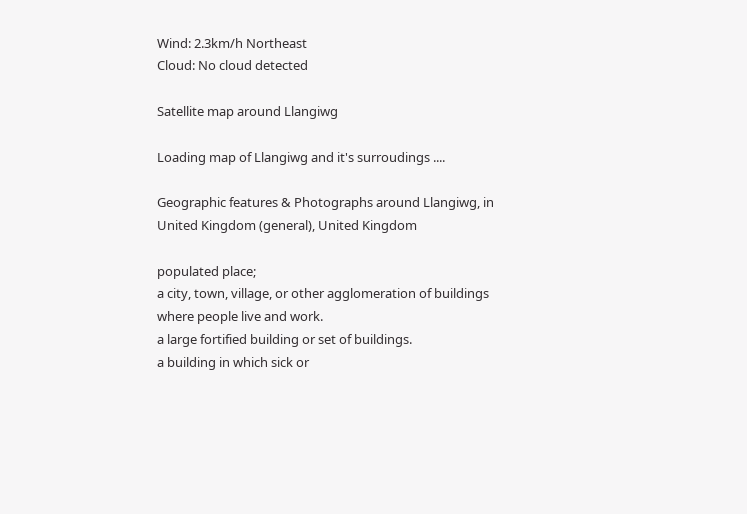Wind: 2.3km/h Northeast
Cloud: No cloud detected

Satellite map around Llangiwg

Loading map of Llangiwg and it's surroudings ....

Geographic features & Photographs around Llangiwg, in United Kingdom (general), United Kingdom

populated place;
a city, town, village, or other agglomeration of buildings where people live and work.
a large fortified building or set of buildings.
a building in which sick or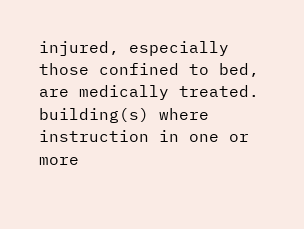injured, especially those confined to bed, are medically treated.
building(s) where instruction in one or more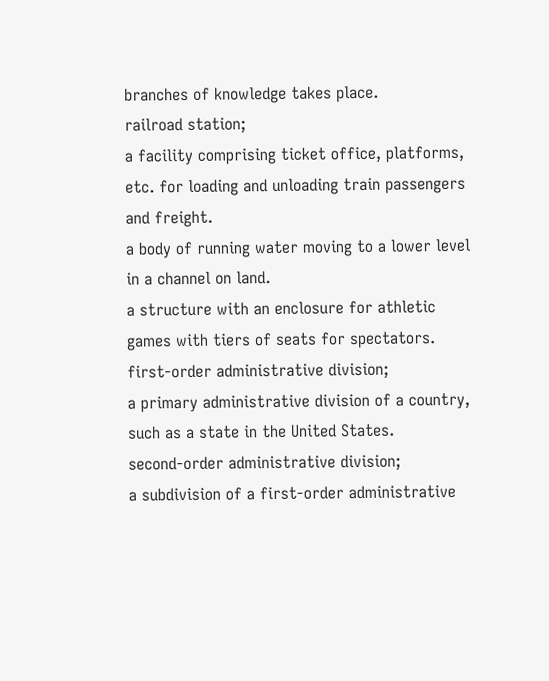branches of knowledge takes place.
railroad station;
a facility comprising ticket office, platforms, etc. for loading and unloading train passengers and freight.
a body of running water moving to a lower level in a channel on land.
a structure with an enclosure for athletic games with tiers of seats for spectators.
first-order administrative division;
a primary administrative division of a country, such as a state in the United States.
second-order administrative division;
a subdivision of a first-order administrative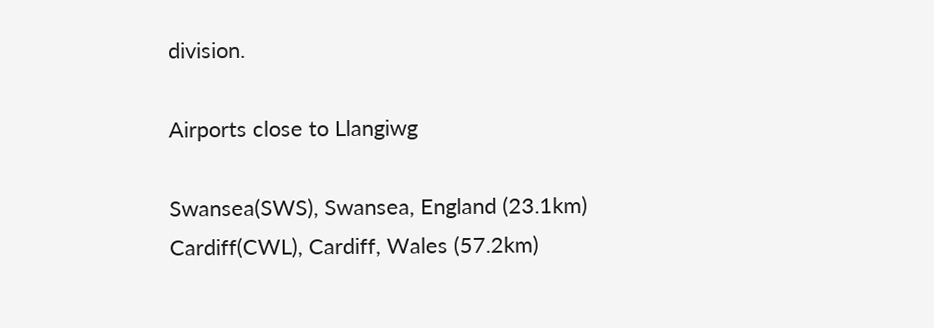division.

Airports close to Llangiwg

Swansea(SWS), Swansea, England (23.1km)
Cardiff(CWL), Cardiff, Wales (57.2km)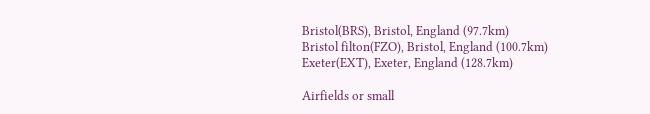Bristol(BRS), Bristol, England (97.7km)
Bristol filton(FZO), Bristol, England (100.7km)
Exeter(EXT), Exeter, England (128.7km)

Airfields or small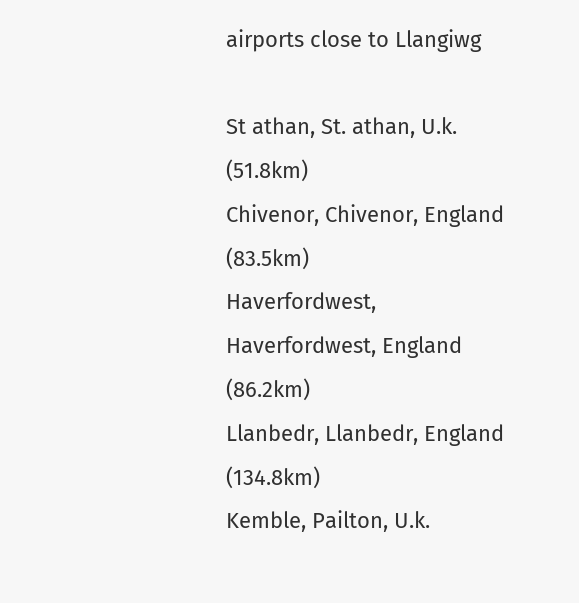airports close to Llangiwg

St athan, St. athan, U.k. (51.8km)
Chivenor, Chivenor, England (83.5km)
Haverfordwest, Haverfordwest, England (86.2km)
Llanbedr, Llanbedr, England (134.8km)
Kemble, Pailton, U.k.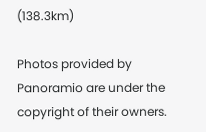(138.3km)

Photos provided by Panoramio are under the copyright of their owners.